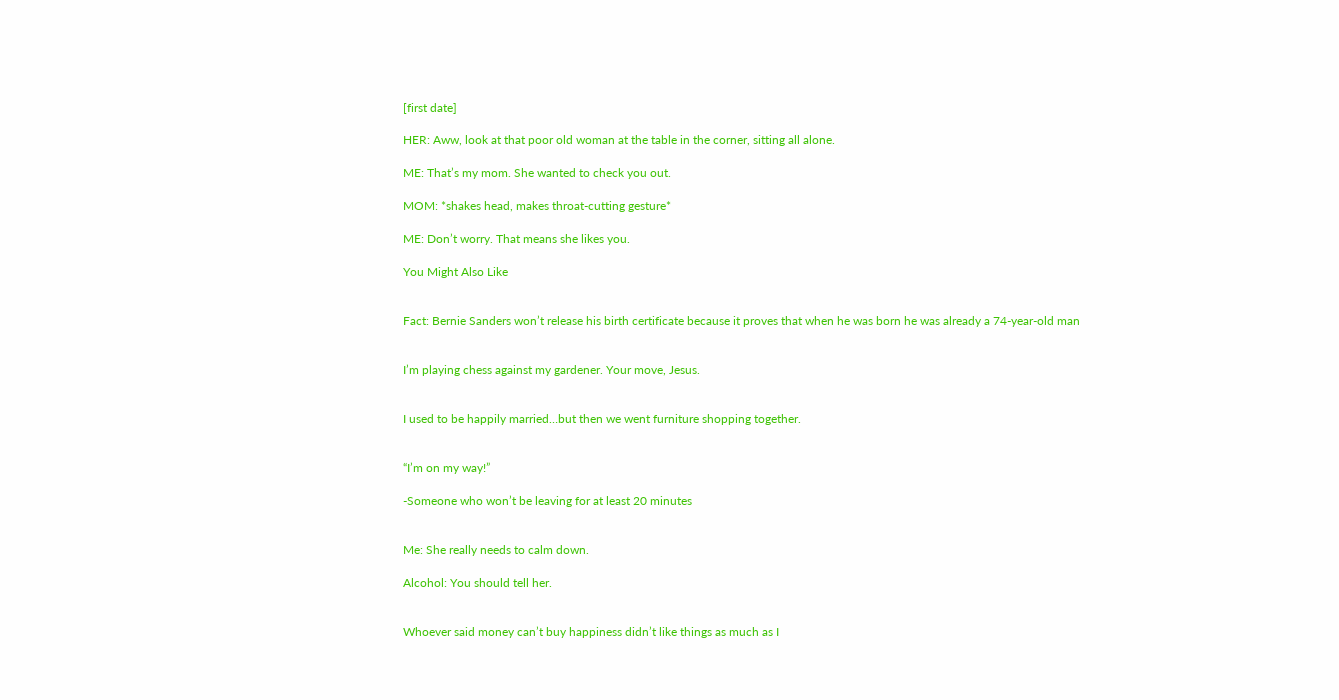[first date]

HER: Aww, look at that poor old woman at the table in the corner, sitting all alone.

ME: That’s my mom. She wanted to check you out.

MOM: *shakes head, makes throat-cutting gesture*

ME: Don’t worry. That means she likes you.

You Might Also Like


Fact: Bernie Sanders won’t release his birth certificate because it proves that when he was born he was already a 74-year-old man


I’m playing chess against my gardener. Your move, Jesus.


I used to be happily married…but then we went furniture shopping together.


“I’m on my way!”

-Someone who won’t be leaving for at least 20 minutes


Me: She really needs to calm down.

Alcohol: You should tell her.


Whoever said money can’t buy happiness didn’t like things as much as I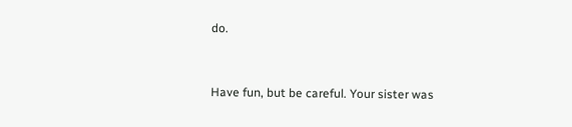do.


Have fun, but be careful. Your sister was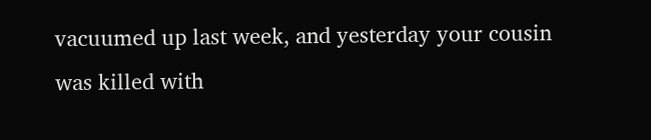vacuumed up last week, and yesterday your cousin was killed with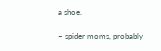a shoe.

– spider moms, probably